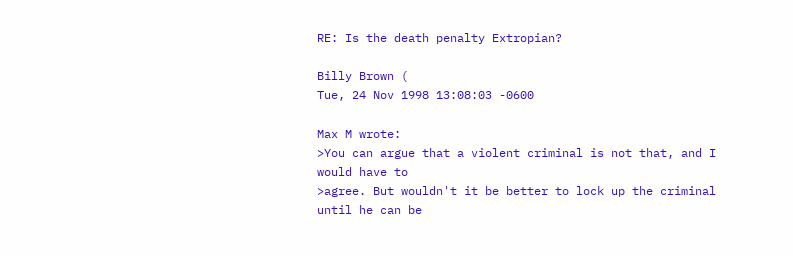RE: Is the death penalty Extropian?

Billy Brown (
Tue, 24 Nov 1998 13:08:03 -0600

Max M wrote:
>You can argue that a violent criminal is not that, and I would have to
>agree. But wouldn't it be better to lock up the criminal until he can be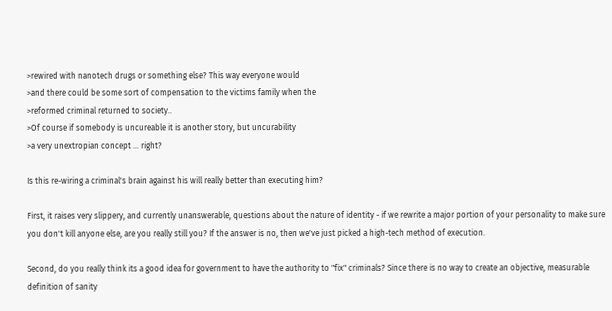>rewired with nanotech drugs or something else? This way everyone would
>and there could be some sort of compensation to the victims family when the
>reformed criminal returned to society..
>Of course if somebody is uncureable it is another story, but uncurability
>a very unextropian concept ... right?

Is this re-wiring a criminal's brain against his will really better than executing him?

First, it raises very slippery, and currently unanswerable, questions about the nature of identity - if we rewrite a major portion of your personality to make sure you don't kill anyone else, are you really still you? If the answer is no, then we've just picked a high-tech method of execution.

Second, do you really think its a good idea for government to have the authority to "fix" criminals? Since there is no way to create an objective, measurable definition of sanity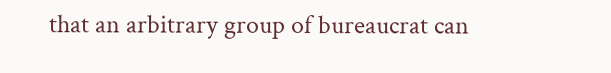that an arbitrary group of bureaucrat can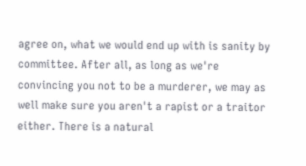agree on, what we would end up with is sanity by committee. After all, as long as we're convincing you not to be a murderer, we may as well make sure you aren't a rapist or a traitor either. There is a natural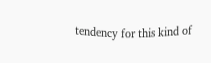tendency for this kind of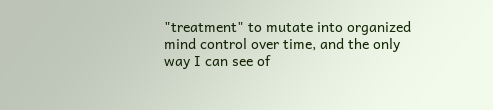"treatment" to mutate into organized mind control over time, and the only way I can see of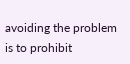avoiding the problem is to prohibit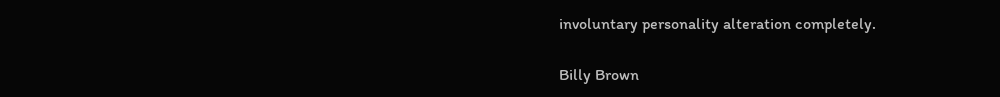involuntary personality alteration completely.

Billy Brown